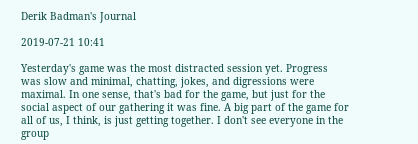Derik Badman's Journal

2019-07-21 10:41

Yesterday's game was the most distracted session yet. Progress was slow and minimal, chatting, jokes, and digressions were maximal. In one sense, that's bad for the game, but just for the social aspect of our gathering it was fine. A big part of the game for all of us, I think, is just getting together. I don't see everyone in the group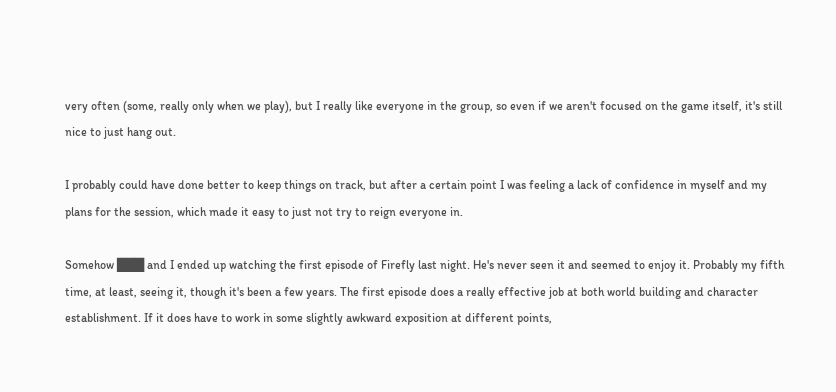very often (some, really only when we play), but I really like everyone in the group, so even if we aren't focused on the game itself, it's still nice to just hang out.

I probably could have done better to keep things on track, but after a certain point I was feeling a lack of confidence in myself and my plans for the session, which made it easy to just not try to reign everyone in.

Somehow ███ and I ended up watching the first episode of Firefly last night. He's never seen it and seemed to enjoy it. Probably my fifth time, at least, seeing it, though it's been a few years. The first episode does a really effective job at both world building and character establishment. If it does have to work in some slightly awkward exposition at different points,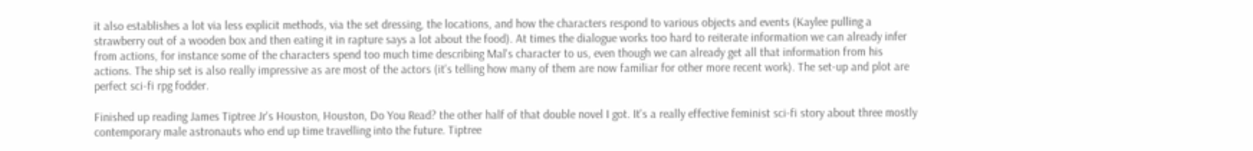it also establishes a lot via less explicit methods, via the set dressing, the locations, and how the characters respond to various objects and events (Kaylee pulling a strawberry out of a wooden box and then eating it in rapture says a lot about the food). At times the dialogue works too hard to reiterate information we can already infer from actions, for instance some of the characters spend too much time describing Mal's character to us, even though we can already get all that information from his actions. The ship set is also really impressive as are most of the actors (it's telling how many of them are now familiar for other more recent work). The set-up and plot are perfect sci-fi rpg fodder.

Finished up reading James Tiptree Jr's Houston, Houston, Do You Read? the other half of that double novel I got. It's a really effective feminist sci-fi story about three mostly contemporary male astronauts who end up time travelling into the future. Tiptree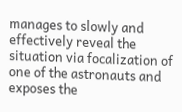manages to slowly and effectively reveal the situation via focalization of one of the astronauts and exposes the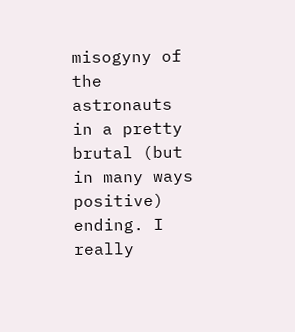misogyny of the astronauts in a pretty brutal (but in many ways positive) ending. I really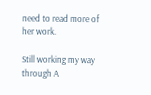need to read more of her work.

Still working my way through A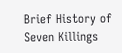Brief History of Seven Killings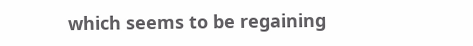which seems to be regaining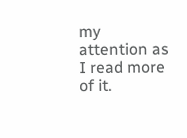my attention as I read more of it.